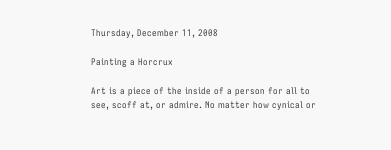Thursday, December 11, 2008

Painting a Horcrux

Art is a piece of the inside of a person for all to see, scoff at, or admire. No matter how cynical or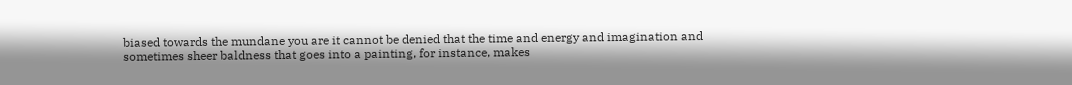biased towards the mundane you are it cannot be denied that the time and energy and imagination and sometimes sheer baldness that goes into a painting, for instance, makes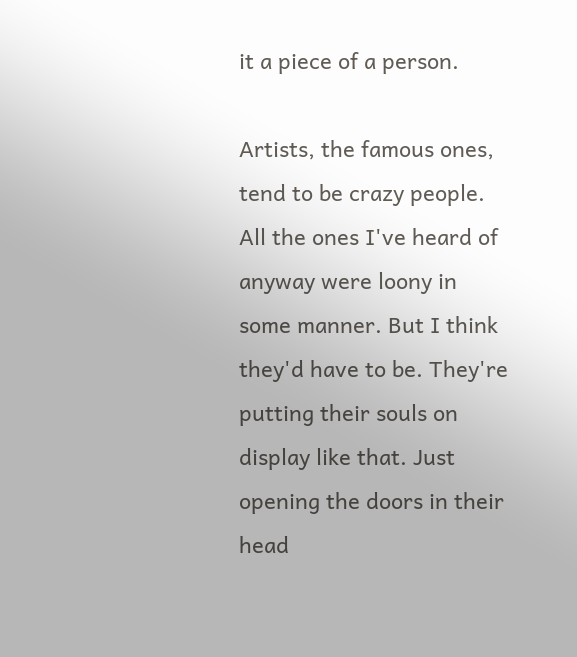it a piece of a person.

Artists, the famous ones, tend to be crazy people. All the ones I've heard of anyway were loony in some manner. But I think they'd have to be. They're putting their souls on display like that. Just opening the doors in their head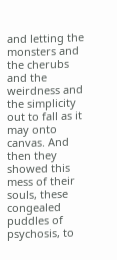and letting the monsters and the cherubs and the weirdness and the simplicity out to fall as it may onto canvas. And then they showed this mess of their souls, these congealed puddles of psychosis, to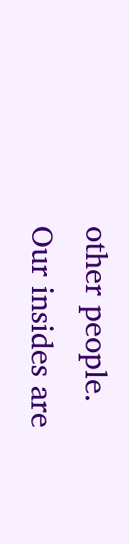other people. Our insides are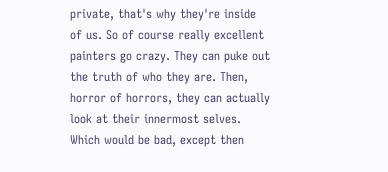private, that's why they're inside of us. So of course really excellent painters go crazy. They can puke out the truth of who they are. Then, horror of horrors, they can actually look at their innermost selves. Which would be bad, except then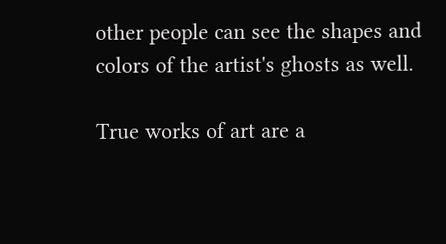other people can see the shapes and colors of the artist's ghosts as well.

True works of art are a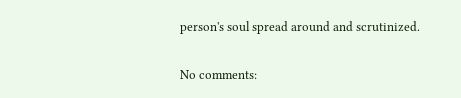person's soul spread around and scrutinized.

No comments: